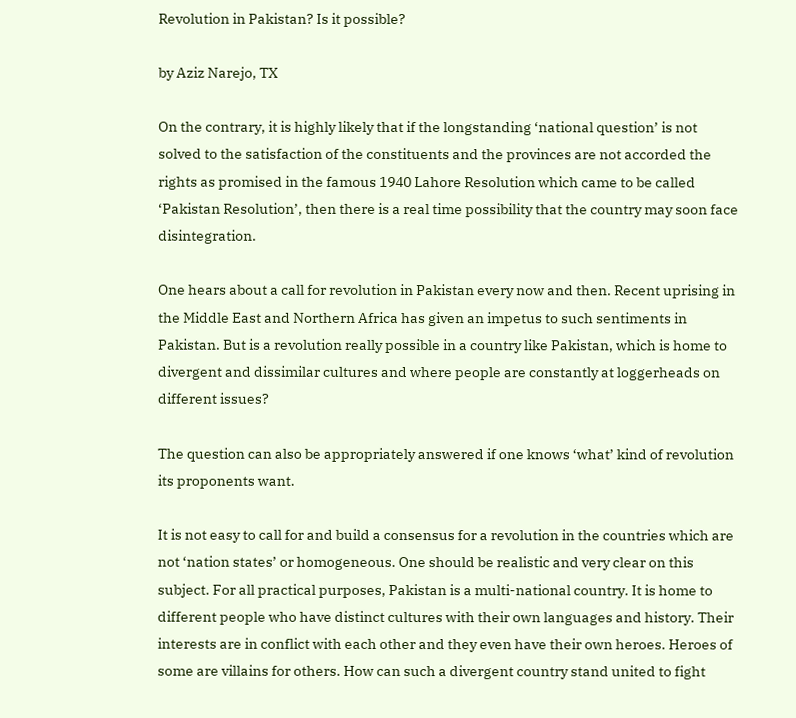Revolution in Pakistan? Is it possible?

by Aziz Narejo, TX

On the contrary, it is highly likely that if the longstanding ‘national question’ is not solved to the satisfaction of the constituents and the provinces are not accorded the rights as promised in the famous 1940 Lahore Resolution which came to be called ‘Pakistan Resolution’, then there is a real time possibility that the country may soon face disintegration.

One hears about a call for revolution in Pakistan every now and then. Recent uprising in the Middle East and Northern Africa has given an impetus to such sentiments in Pakistan. But is a revolution really possible in a country like Pakistan, which is home to divergent and dissimilar cultures and where people are constantly at loggerheads on different issues?

The question can also be appropriately answered if one knows ‘what’ kind of revolution its proponents want.

It is not easy to call for and build a consensus for a revolution in the countries which are not ‘nation states’ or homogeneous. One should be realistic and very clear on this subject. For all practical purposes, Pakistan is a multi-national country. It is home to different people who have distinct cultures with their own languages and history. Their interests are in conflict with each other and they even have their own heroes. Heroes of some are villains for others. How can such a divergent country stand united to fight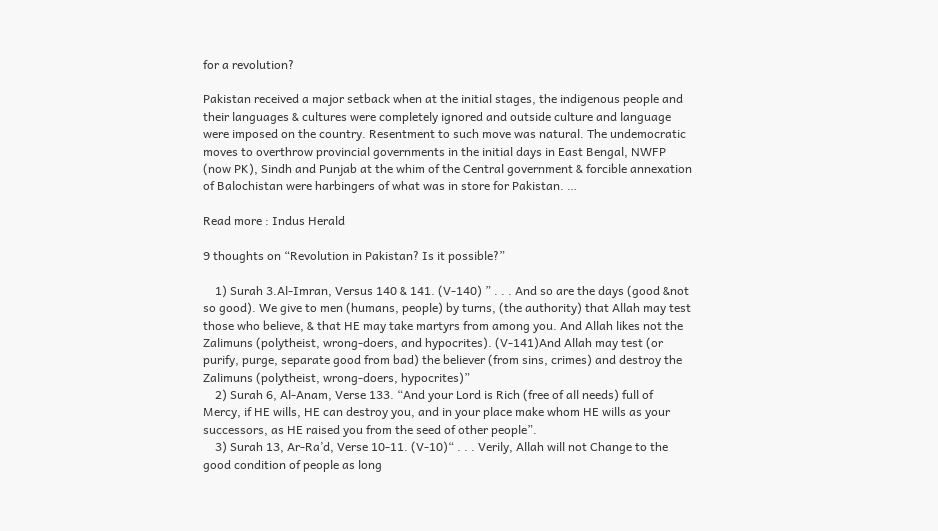for a revolution?

Pakistan received a major setback when at the initial stages, the indigenous people and their languages & cultures were completely ignored and outside culture and language were imposed on the country. Resentment to such move was natural. The undemocratic moves to overthrow provincial governments in the initial days in East Bengal, NWFP (now PK), Sindh and Punjab at the whim of the Central government & forcible annexation of Balochistan were harbingers of what was in store for Pakistan. …

Read more : Indus Herald

9 thoughts on “Revolution in Pakistan? Is it possible?”

    1) Surah 3.Al-Imran, Versus 140 & 141. (V-140) ” . . . And so are the days (good &not so good). We give to men (humans, people) by turns, (the authority) that Allah may test those who believe, & that HE may take martyrs from among you. And Allah likes not the Zalimuns (polytheist, wrong-doers, and hypocrites). (V-141)And Allah may test (or purify, purge, separate good from bad) the believer (from sins, crimes) and destroy the Zalimuns (polytheist, wrong-doers, hypocrites)”
    2) Surah 6, Al-Anam, Verse 133. “And your Lord is Rich (free of all needs) full of Mercy, if HE wills, HE can destroy you, and in your place make whom HE wills as your successors, as HE raised you from the seed of other people”.
    3) Surah 13, Ar-Ra’d, Verse 10-11. (V-10)“ . . . Verily, Allah will not Change to the good condition of people as long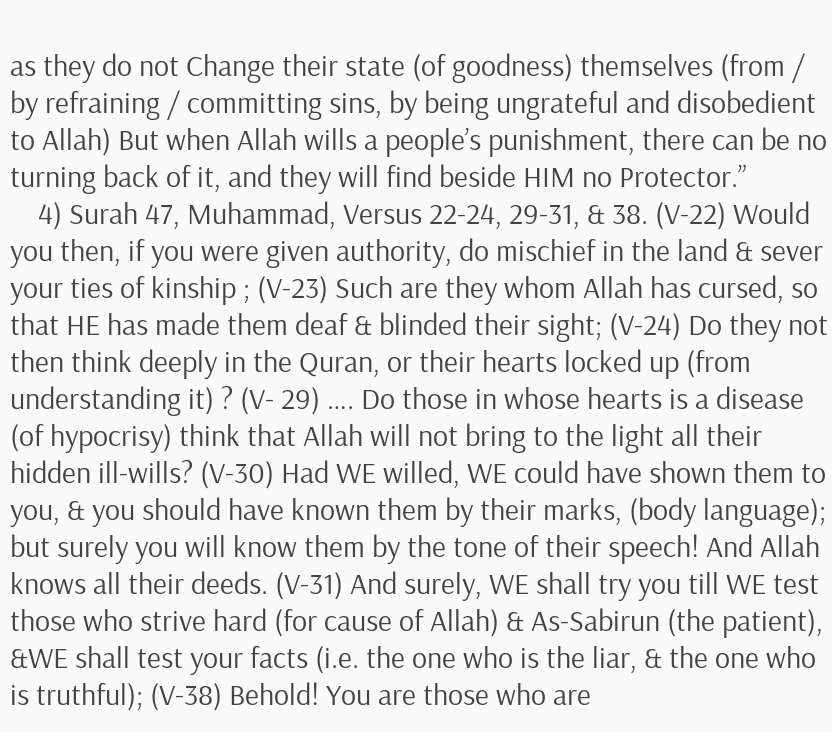as they do not Change their state (of goodness) themselves (from / by refraining / committing sins, by being ungrateful and disobedient to Allah) But when Allah wills a people’s punishment, there can be no turning back of it, and they will find beside HIM no Protector.”
    4) Surah 47, Muhammad, Versus 22-24, 29-31, & 38. (V-22) Would you then, if you were given authority, do mischief in the land & sever your ties of kinship ; (V-23) Such are they whom Allah has cursed, so that HE has made them deaf & blinded their sight; (V-24) Do they not then think deeply in the Quran, or their hearts locked up (from understanding it) ? (V- 29) …. Do those in whose hearts is a disease (of hypocrisy) think that Allah will not bring to the light all their hidden ill-wills? (V-30) Had WE willed, WE could have shown them to you, & you should have known them by their marks, (body language); but surely you will know them by the tone of their speech! And Allah knows all their deeds. (V-31) And surely, WE shall try you till WE test those who strive hard (for cause of Allah) & As-Sabirun (the patient), &WE shall test your facts (i.e. the one who is the liar, & the one who is truthful); (V-38) Behold! You are those who are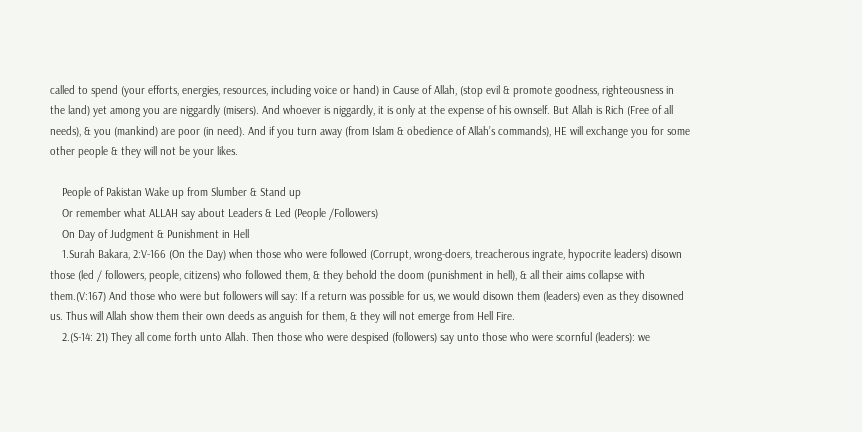called to spend (your efforts, energies, resources, including voice or hand) in Cause of Allah, (stop evil & promote goodness, righteousness in the land) yet among you are niggardly (misers). And whoever is niggardly, it is only at the expense of his ownself. But Allah is Rich (Free of all needs), & you (mankind) are poor (in need). And if you turn away (from Islam & obedience of Allah’s commands), HE will exchange you for some other people & they will not be your likes.

    People of Pakistan Wake up from Slumber & Stand up
    Or remember what ALLAH say about Leaders & Led (People /Followers)
    On Day of Judgment & Punishment in Hell
    1.Surah Bakara, 2:V-166 (On the Day) when those who were followed (Corrupt, wrong-doers, treacherous ingrate, hypocrite leaders) disown those (led / followers, people, citizens) who followed them, & they behold the doom (punishment in hell), & all their aims collapse with them.(V:167) And those who were but followers will say: If a return was possible for us, we would disown them (leaders) even as they disowned us. Thus will Allah show them their own deeds as anguish for them, & they will not emerge from Hell Fire.
    2.(S-14: 21) They all come forth unto Allah. Then those who were despised (followers) say unto those who were scornful (leaders): we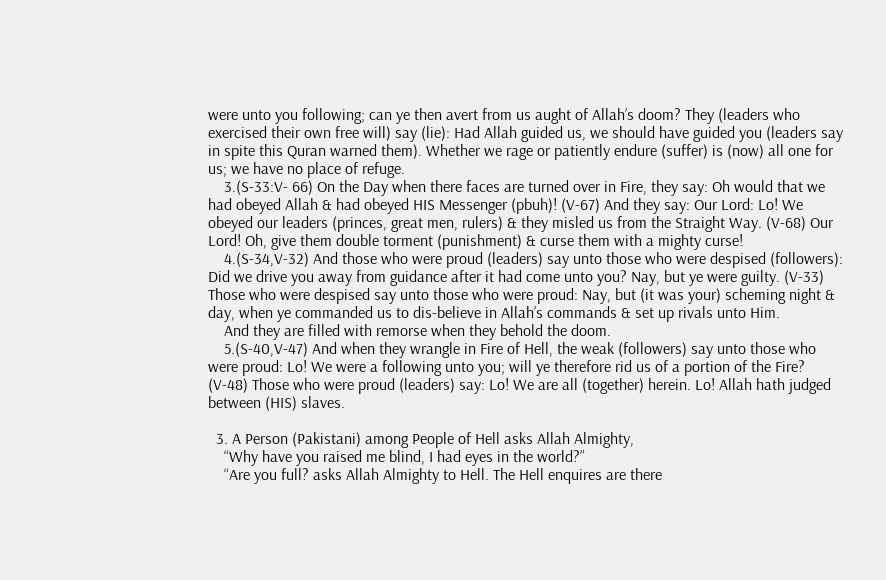were unto you following; can ye then avert from us aught of Allah’s doom? They (leaders who exercised their own free will) say (lie): Had Allah guided us, we should have guided you (leaders say in spite this Quran warned them). Whether we rage or patiently endure (suffer) is (now) all one for us; we have no place of refuge.
    3.(S-33:V- 66) On the Day when there faces are turned over in Fire, they say: Oh would that we had obeyed Allah & had obeyed HIS Messenger (pbuh)! (V-67) And they say: Our Lord: Lo! We obeyed our leaders (princes, great men, rulers) & they misled us from the Straight Way. (V-68) Our Lord! Oh, give them double torment (punishment) & curse them with a mighty curse!
    4.(S-34,V-32) And those who were proud (leaders) say unto those who were despised (followers): Did we drive you away from guidance after it had come unto you? Nay, but ye were guilty. (V-33) Those who were despised say unto those who were proud: Nay, but (it was your) scheming night & day, when ye commanded us to dis-believe in Allah’s commands & set up rivals unto Him.
    And they are filled with remorse when they behold the doom.
    5.(S-40,V-47) And when they wrangle in Fire of Hell, the weak (followers) say unto those who were proud: Lo! We were a following unto you; will ye therefore rid us of a portion of the Fire? (V-48) Those who were proud (leaders) say: Lo! We are all (together) herein. Lo! Allah hath judged between (HIS) slaves.

  3. A Person (Pakistani) among People of Hell asks Allah Almighty,
    “Why have you raised me blind, I had eyes in the world?”
    “Are you full? asks Allah Almighty to Hell. The Hell enquires are there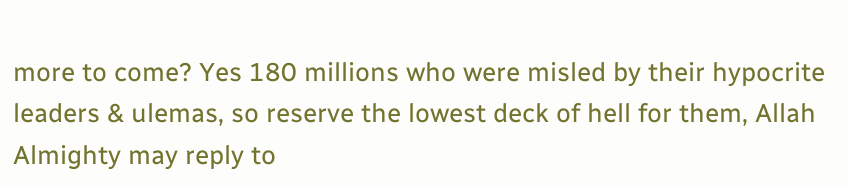more to come? Yes 180 millions who were misled by their hypocrite leaders & ulemas, so reserve the lowest deck of hell for them, Allah Almighty may reply to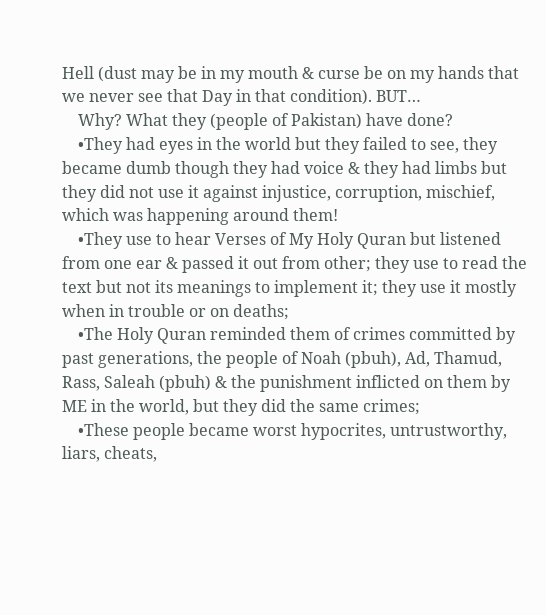Hell (dust may be in my mouth & curse be on my hands that we never see that Day in that condition). BUT…
    Why? What they (people of Pakistan) have done?
    •They had eyes in the world but they failed to see, they became dumb though they had voice & they had limbs but they did not use it against injustice, corruption, mischief, which was happening around them!
    •They use to hear Verses of My Holy Quran but listened from one ear & passed it out from other; they use to read the text but not its meanings to implement it; they use it mostly when in trouble or on deaths;
    •The Holy Quran reminded them of crimes committed by past generations, the people of Noah (pbuh), Ad, Thamud, Rass, Saleah (pbuh) & the punishment inflicted on them by ME in the world, but they did the same crimes;
    •These people became worst hypocrites, untrustworthy, liars, cheats,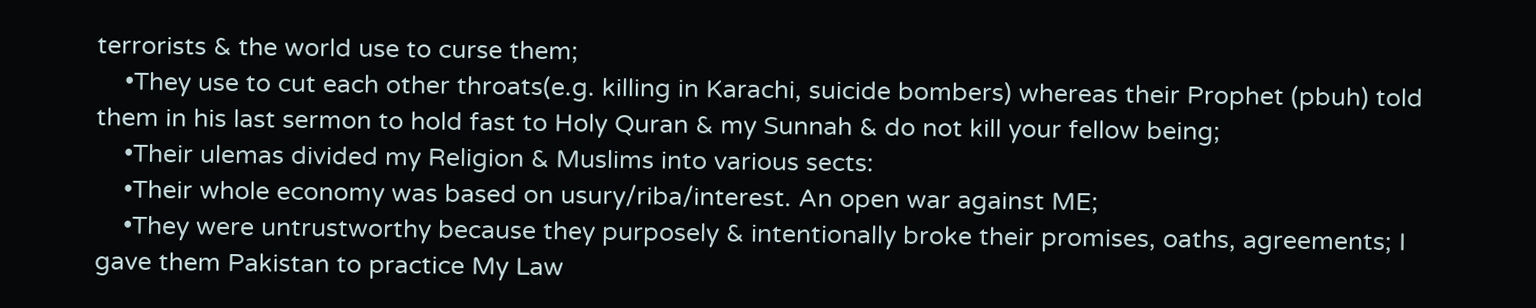terrorists & the world use to curse them;
    •They use to cut each other throats(e.g. killing in Karachi, suicide bombers) whereas their Prophet (pbuh) told them in his last sermon to hold fast to Holy Quran & my Sunnah & do not kill your fellow being;
    •Their ulemas divided my Religion & Muslims into various sects:
    •Their whole economy was based on usury/riba/interest. An open war against ME;
    •They were untrustworthy because they purposely & intentionally broke their promises, oaths, agreements; I gave them Pakistan to practice My Law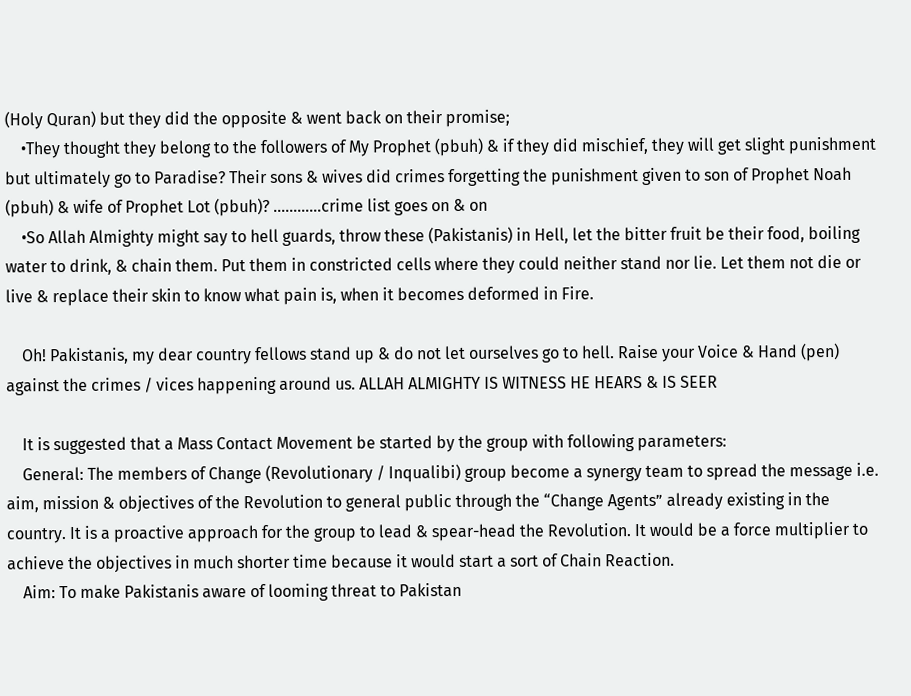(Holy Quran) but they did the opposite & went back on their promise;
    •They thought they belong to the followers of My Prophet (pbuh) & if they did mischief, they will get slight punishment but ultimately go to Paradise? Their sons & wives did crimes forgetting the punishment given to son of Prophet Noah (pbuh) & wife of Prophet Lot (pbuh)? …………crime list goes on & on
    •So Allah Almighty might say to hell guards, throw these (Pakistanis) in Hell, let the bitter fruit be their food, boiling water to drink, & chain them. Put them in constricted cells where they could neither stand nor lie. Let them not die or live & replace their skin to know what pain is, when it becomes deformed in Fire.

    Oh! Pakistanis, my dear country fellows stand up & do not let ourselves go to hell. Raise your Voice & Hand (pen) against the crimes / vices happening around us. ALLAH ALMIGHTY IS WITNESS HE HEARS & IS SEER

    It is suggested that a Mass Contact Movement be started by the group with following parameters:
    General: The members of Change (Revolutionary / Inqualibi) group become a synergy team to spread the message i.e. aim, mission & objectives of the Revolution to general public through the “Change Agents” already existing in the country. It is a proactive approach for the group to lead & spear-head the Revolution. It would be a force multiplier to achieve the objectives in much shorter time because it would start a sort of Chain Reaction.
    Aim: To make Pakistanis aware of looming threat to Pakistan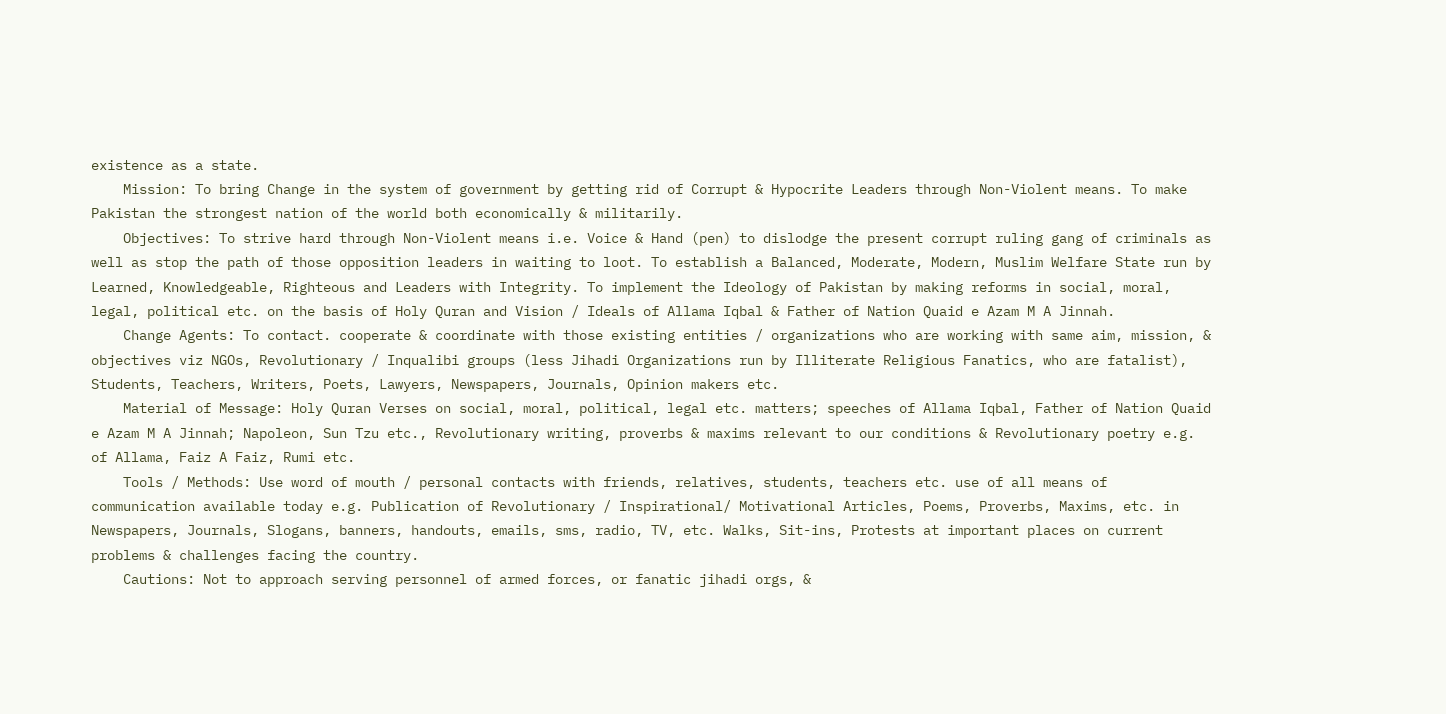existence as a state.
    Mission: To bring Change in the system of government by getting rid of Corrupt & Hypocrite Leaders through Non-Violent means. To make Pakistan the strongest nation of the world both economically & militarily.
    Objectives: To strive hard through Non-Violent means i.e. Voice & Hand (pen) to dislodge the present corrupt ruling gang of criminals as well as stop the path of those opposition leaders in waiting to loot. To establish a Balanced, Moderate, Modern, Muslim Welfare State run by Learned, Knowledgeable, Righteous and Leaders with Integrity. To implement the Ideology of Pakistan by making reforms in social, moral, legal, political etc. on the basis of Holy Quran and Vision / Ideals of Allama Iqbal & Father of Nation Quaid e Azam M A Jinnah.
    Change Agents: To contact. cooperate & coordinate with those existing entities / organizations who are working with same aim, mission, & objectives viz NGOs, Revolutionary / Inqualibi groups (less Jihadi Organizations run by Illiterate Religious Fanatics, who are fatalist), Students, Teachers, Writers, Poets, Lawyers, Newspapers, Journals, Opinion makers etc.
    Material of Message: Holy Quran Verses on social, moral, political, legal etc. matters; speeches of Allama Iqbal, Father of Nation Quaid e Azam M A Jinnah; Napoleon, Sun Tzu etc., Revolutionary writing, proverbs & maxims relevant to our conditions & Revolutionary poetry e.g. of Allama, Faiz A Faiz, Rumi etc.
    Tools / Methods: Use word of mouth / personal contacts with friends, relatives, students, teachers etc. use of all means of communication available today e.g. Publication of Revolutionary / Inspirational/ Motivational Articles, Poems, Proverbs, Maxims, etc. in Newspapers, Journals, Slogans, banners, handouts, emails, sms, radio, TV, etc. Walks, Sit-ins, Protests at important places on current problems & challenges facing the country.
    Cautions: Not to approach serving personnel of armed forces, or fanatic jihadi orgs, &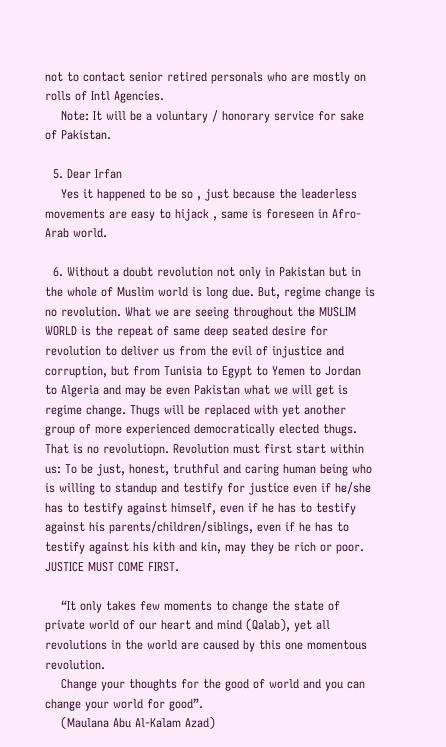not to contact senior retired personals who are mostly on rolls of Intl Agencies.
    Note: It will be a voluntary / honorary service for sake of Pakistan.

  5. Dear Irfan
    Yes it happened to be so , just because the leaderless movements are easy to hijack , same is foreseen in Afro- Arab world.

  6. Without a doubt revolution not only in Pakistan but in the whole of Muslim world is long due. But, regime change is no revolution. What we are seeing throughout the MUSLIM WORLD is the repeat of same deep seated desire for revolution to deliver us from the evil of injustice and corruption, but from Tunisia to Egypt to Yemen to Jordan to Algeria and may be even Pakistan what we will get is regime change. Thugs will be replaced with yet another group of more experienced democratically elected thugs. That is no revolutiopn. Revolution must first start within us: To be just, honest, truthful and caring human being who is willing to standup and testify for justice even if he/she has to testify against himself, even if he has to testify against his parents/children/siblings, even if he has to testify against his kith and kin, may they be rich or poor. JUSTICE MUST COME FIRST.

    “It only takes few moments to change the state of private world of our heart and mind (Qalab), yet all revolutions in the world are caused by this one momentous revolution.
    Change your thoughts for the good of world and you can change your world for good”.
    (Maulana Abu Al-Kalam Azad)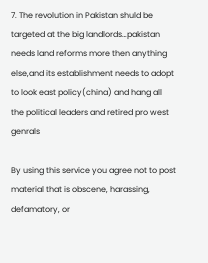7. The revolution in Pakistan shuld be targeted at the big landlords…pakistan needs land reforms more then anything else,and its establishment needs to adopt to look east policy(china) and hang all the political leaders and retired pro west genrals

By using this service you agree not to post material that is obscene, harassing, defamatory, or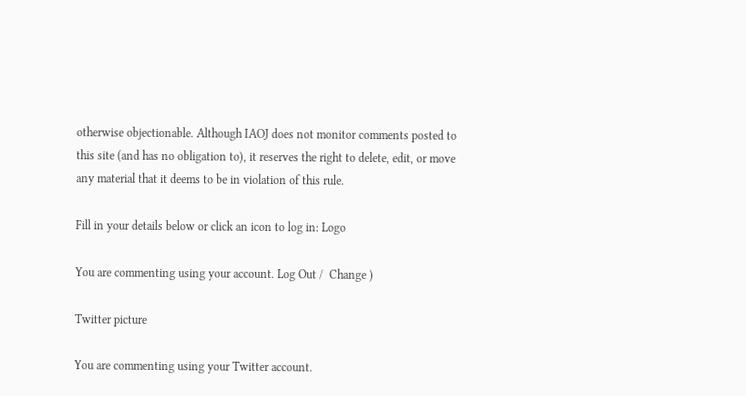otherwise objectionable. Although IAOJ does not monitor comments posted to this site (and has no obligation to), it reserves the right to delete, edit, or move any material that it deems to be in violation of this rule.

Fill in your details below or click an icon to log in: Logo

You are commenting using your account. Log Out /  Change )

Twitter picture

You are commenting using your Twitter account.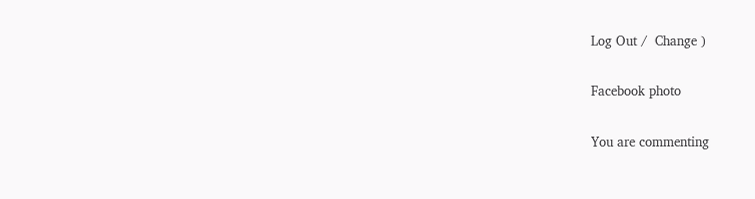Log Out /  Change )

Facebook photo

You are commenting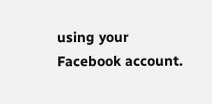using your Facebook account.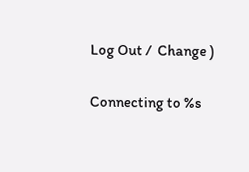Log Out /  Change )

Connecting to %s